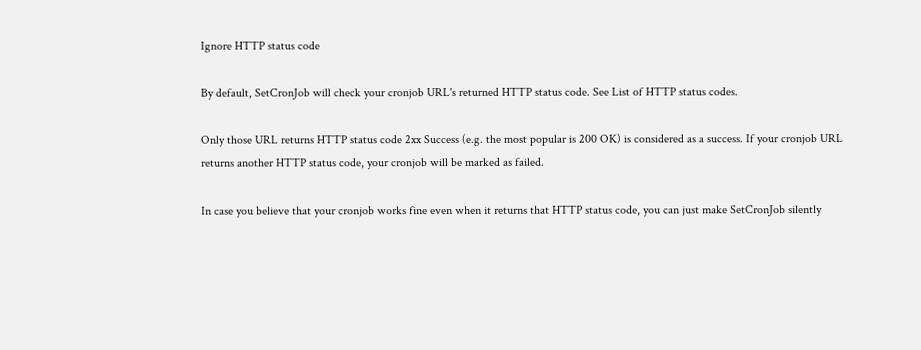Ignore HTTP status code

By default, SetCronJob will check your cronjob URL's returned HTTP status code. See List of HTTP status codes.

Only those URL returns HTTP status code 2xx Success (e.g. the most popular is 200 OK) is considered as a success. If your cronjob URL returns another HTTP status code, your cronjob will be marked as failed.

In case you believe that your cronjob works fine even when it returns that HTTP status code, you can just make SetCronJob silently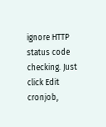ignore HTTP status code checking. Just click Edit cronjob,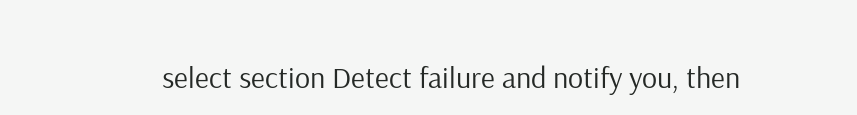select section Detect failure and notify you, then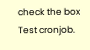check the box Test cronjob.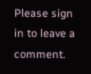Please sign in to leave a comment.